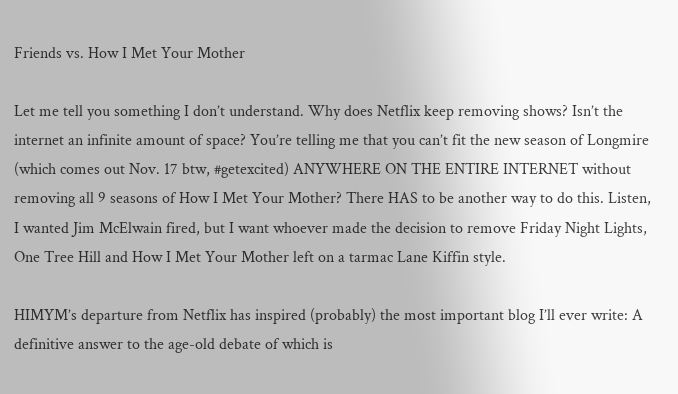Friends vs. How I Met Your Mother

Let me tell you something I don’t understand. Why does Netflix keep removing shows? Isn’t the internet an infinite amount of space? You’re telling me that you can’t fit the new season of Longmire (which comes out Nov. 17 btw, #getexcited) ANYWHERE ON THE ENTIRE INTERNET without removing all 9 seasons of How I Met Your Mother? There HAS to be another way to do this. Listen, I wanted Jim McElwain fired, but I want whoever made the decision to remove Friday Night Lights, One Tree Hill and How I Met Your Mother left on a tarmac Lane Kiffin style.

HIMYM’s departure from Netflix has inspired (probably) the most important blog I’ll ever write: A definitive answer to the age-old debate of which is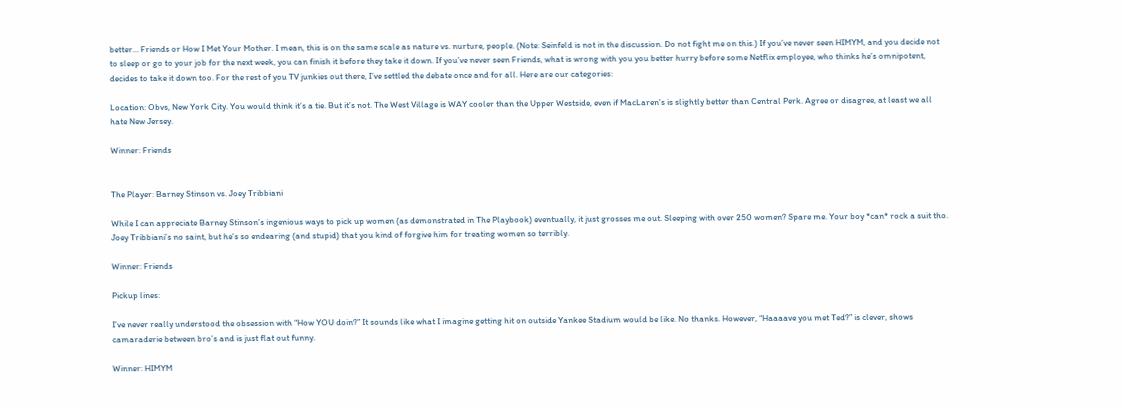better… Friends or How I Met Your Mother. I mean, this is on the same scale as nature vs. nurture, people. (Note: Seinfeld is not in the discussion. Do not fight me on this.) If you’ve never seen HIMYM, and you decide not to sleep or go to your job for the next week, you can finish it before they take it down. If you’ve never seen Friends, what is wrong with you you better hurry before some Netflix employee, who thinks he’s omnipotent, decides to take it down too. For the rest of you TV junkies out there, I’ve settled the debate once and for all. Here are our categories:

Location: Obvs, New York City. You would think it’s a tie. But it’s not. The West Village is WAY cooler than the Upper Westside, even if MacLaren’s is slightly better than Central Perk. Agree or disagree, at least we all hate New Jersey.

Winner: Friends


The Player: Barney Stinson vs. Joey Tribbiani

While I can appreciate Barney Stinson’s ingenious ways to pick up women (as demonstrated in The Playbook) eventually, it just grosses me out. Sleeping with over 250 women? Spare me. Your boy *can* rock a suit tho. Joey Tribbiani’s no saint, but he’s so endearing (and stupid) that you kind of forgive him for treating women so terribly.

Winner: Friends

Pickup lines:

I’ve never really understood the obsession with “How YOU doin?” It sounds like what I imagine getting hit on outside Yankee Stadium would be like. No thanks. However, “Haaaave you met Ted?” is clever, shows camaraderie between bro’s and is just flat out funny.

Winner: HIMYM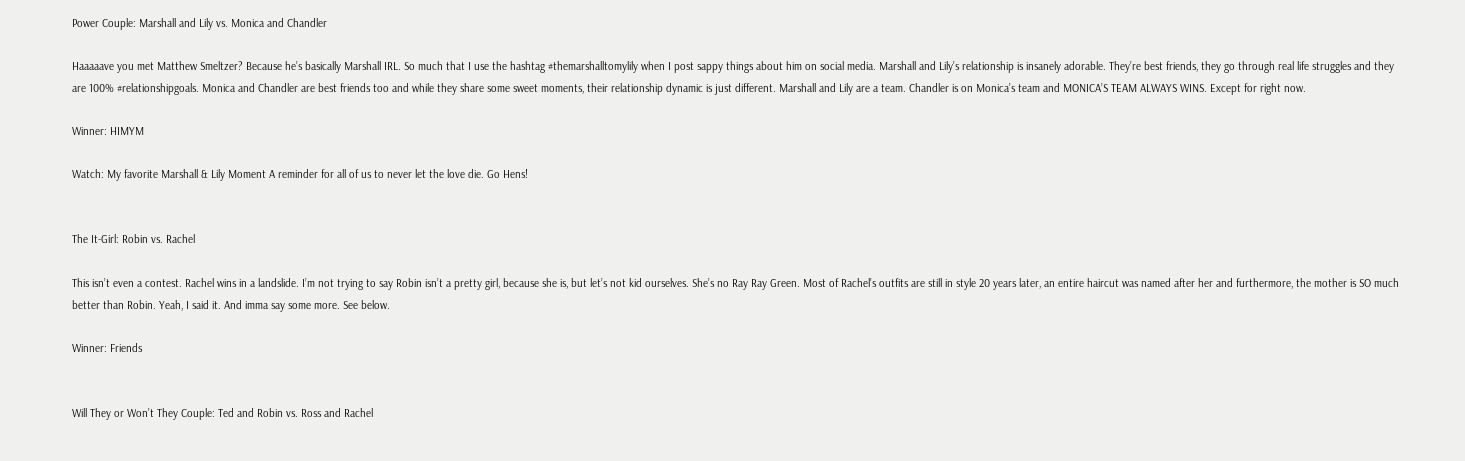Power Couple: Marshall and Lily vs. Monica and Chandler

Haaaaave you met Matthew Smeltzer? Because he’s basically Marshall IRL. So much that I use the hashtag #themarshalltomylily when I post sappy things about him on social media. Marshall and Lily’s relationship is insanely adorable. They’re best friends, they go through real life struggles and they are 100% #relationshipgoals. Monica and Chandler are best friends too and while they share some sweet moments, their relationship dynamic is just different. Marshall and Lily are a team. Chandler is on Monica’s team and MONICA’S TEAM ALWAYS WINS. Except for right now.

Winner: HIMYM

Watch: My favorite Marshall & Lily Moment A reminder for all of us to never let the love die. Go Hens!


The It-Girl: Robin vs. Rachel

This isn’t even a contest. Rachel wins in a landslide. I’m not trying to say Robin isn’t a pretty girl, because she is, but let’s not kid ourselves. She’s no Ray Ray Green. Most of Rachel’s outfits are still in style 20 years later, an entire haircut was named after her and furthermore, the mother is SO much better than Robin. Yeah, I said it. And imma say some more. See below.

Winner: Friends


Will They or Won’t They Couple: Ted and Robin vs. Ross and Rachel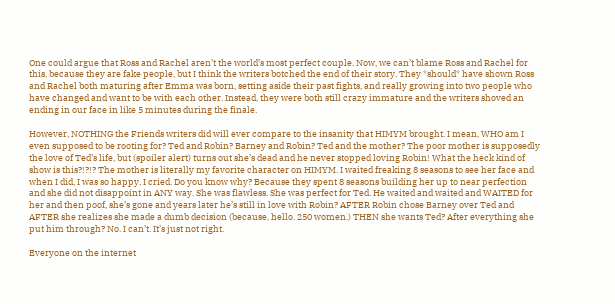One could argue that Ross and Rachel aren’t the world’s most perfect couple. Now, we can’t blame Ross and Rachel for this, because they are fake people, but I think the writers botched the end of their story. They *should* have shown Ross and Rachel both maturing after Emma was born, setting aside their past fights, and really growing into two people who have changed and want to be with each other. Instead, they were both still crazy immature and the writers shoved an ending in our face in like 5 minutes during the finale.

However, NOTHING the Friends writers did will ever compare to the insanity that HIMYM brought. I mean, WHO am I even supposed to be rooting for? Ted and Robin? Barney and Robin? Ted and the mother? The poor mother is supposedly the love of Ted’s life, but (spoiler alert) turns out she’s dead and he never stopped loving Robin! What the heck kind of show is this?!?!? The mother is literally my favorite character on HIMYM. I waited freaking 8 seasons to see her face and when I did, I was so happy, I cried. Do you know why? Because they spent 8 seasons building her up to near perfection and she did not disappoint in ANY way. She was flawless. She was perfect for Ted. He waited and waited and WAITED for her and then poof, she’s gone and years later he’s still in love with Robin? AFTER Robin chose Barney over Ted and AFTER she realizes she made a dumb decision (because, hello. 250 women.) THEN she wants Ted? After everything she put him through? No. I can’t. It’s just not right.

Everyone on the internet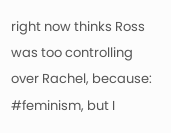right now thinks Ross was too controlling over Rachel, because: #feminism, but I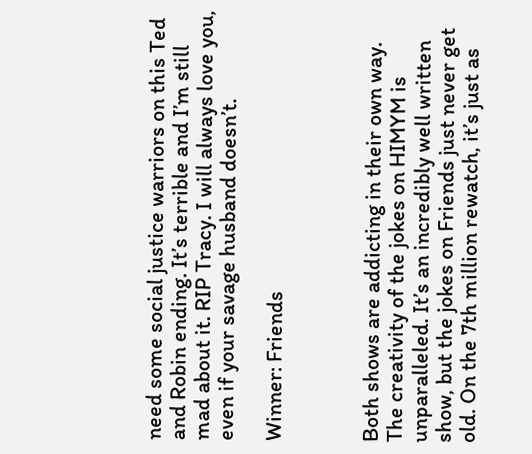need some social justice warriors on this Ted and Robin ending. It’s terrible and I’m still mad about it. RIP Tracy. I will always love you, even if your savage husband doesn’t.

Winner: Friends



Both shows are addicting in their own way. The creativity of the jokes on HIMYM is unparalleled. It’s an incredibly well written show, but the jokes on Friends just never get old. On the 7th million rewatch, it’s just as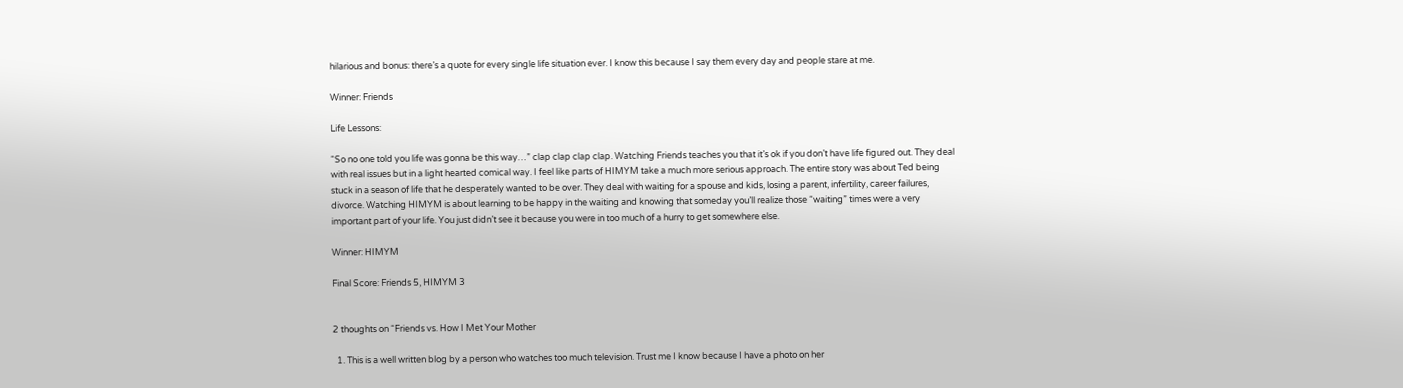hilarious and bonus: there’s a quote for every single life situation ever. I know this because I say them every day and people stare at me.

Winner: Friends

Life Lessons:

“So no one told you life was gonna be this way…” clap clap clap clap. Watching Friends teaches you that it’s ok if you don’t have life figured out. They deal with real issues but in a light hearted comical way. I feel like parts of HIMYM take a much more serious approach. The entire story was about Ted being stuck in a season of life that he desperately wanted to be over. They deal with waiting for a spouse and kids, losing a parent, infertility, career failures, divorce. Watching HIMYM is about learning to be happy in the waiting and knowing that someday you’ll realize those “waiting” times were a very important part of your life. You just didn’t see it because you were in too much of a hurry to get somewhere else.

Winner: HIMYM

Final Score: Friends 5, HIMYM 3


2 thoughts on “Friends vs. How I Met Your Mother

  1. This is a well written blog by a person who watches too much television. Trust me I know because I have a photo on her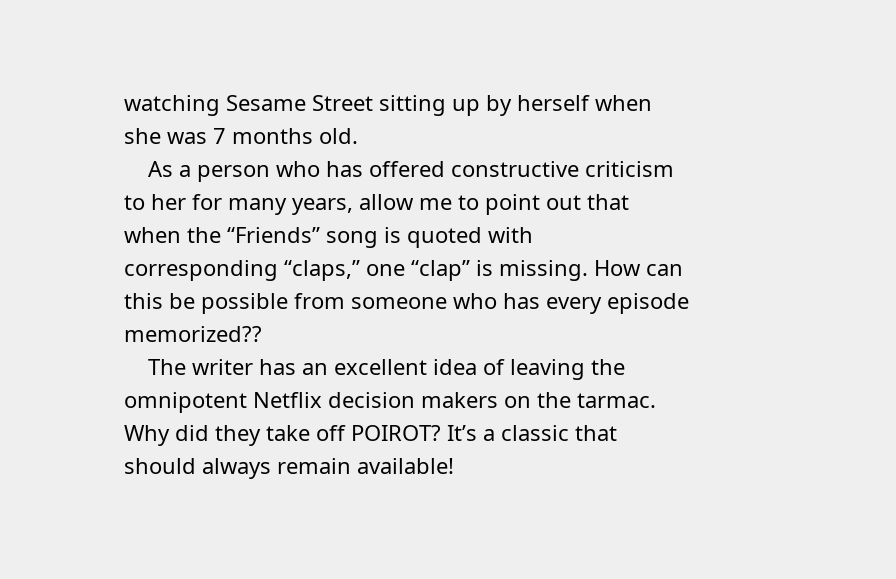watching Sesame Street sitting up by herself when she was 7 months old.
    As a person who has offered constructive criticism to her for many years, allow me to point out that when the “Friends” song is quoted with corresponding “claps,” one “clap” is missing. How can this be possible from someone who has every episode memorized??
    The writer has an excellent idea of leaving the omnipotent Netflix decision makers on the tarmac. Why did they take off POIROT? It’s a classic that should always remain available!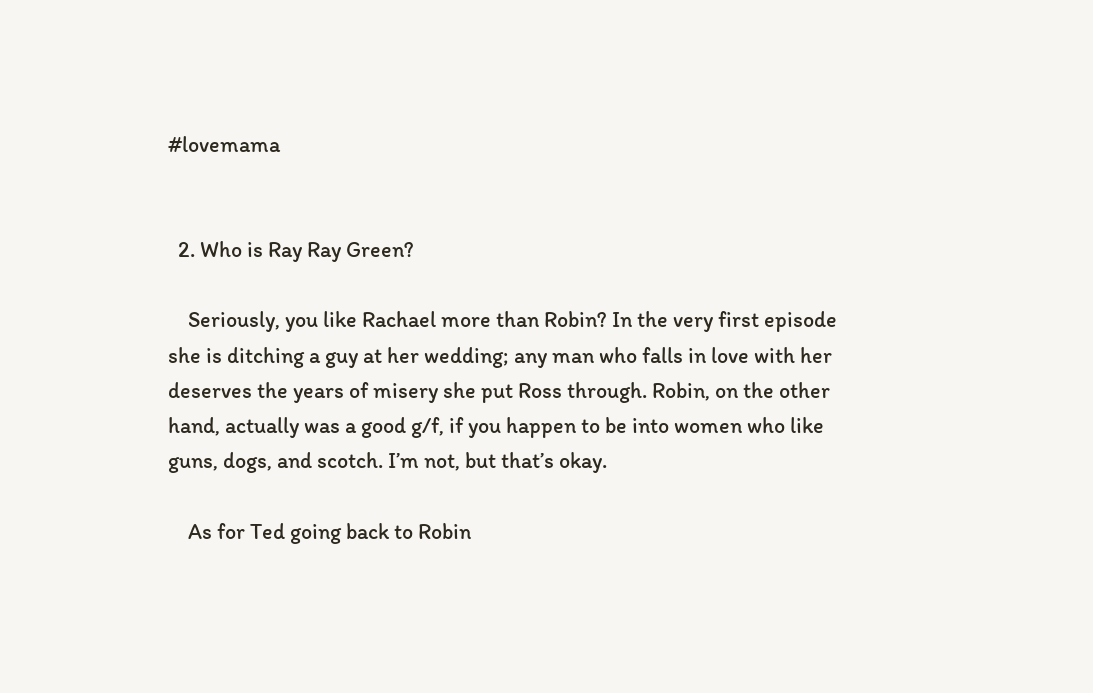#lovemama


  2. Who is Ray Ray Green?

    Seriously, you like Rachael more than Robin? In the very first episode she is ditching a guy at her wedding; any man who falls in love with her deserves the years of misery she put Ross through. Robin, on the other hand, actually was a good g/f, if you happen to be into women who like guns, dogs, and scotch. I’m not, but that’s okay.

    As for Ted going back to Robin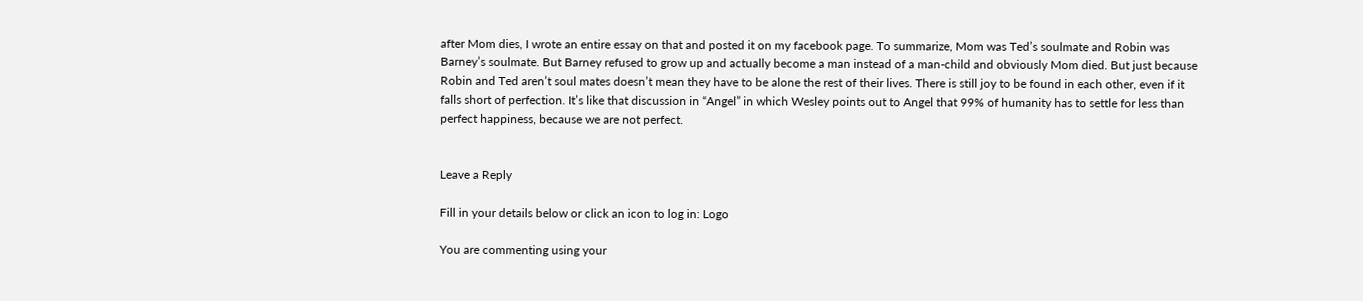after Mom dies, I wrote an entire essay on that and posted it on my facebook page. To summarize, Mom was Ted’s soulmate and Robin was Barney’s soulmate. But Barney refused to grow up and actually become a man instead of a man-child and obviously Mom died. But just because Robin and Ted aren’t soul mates doesn’t mean they have to be alone the rest of their lives. There is still joy to be found in each other, even if it falls short of perfection. It’s like that discussion in “Angel” in which Wesley points out to Angel that 99% of humanity has to settle for less than perfect happiness, because we are not perfect.


Leave a Reply

Fill in your details below or click an icon to log in: Logo

You are commenting using your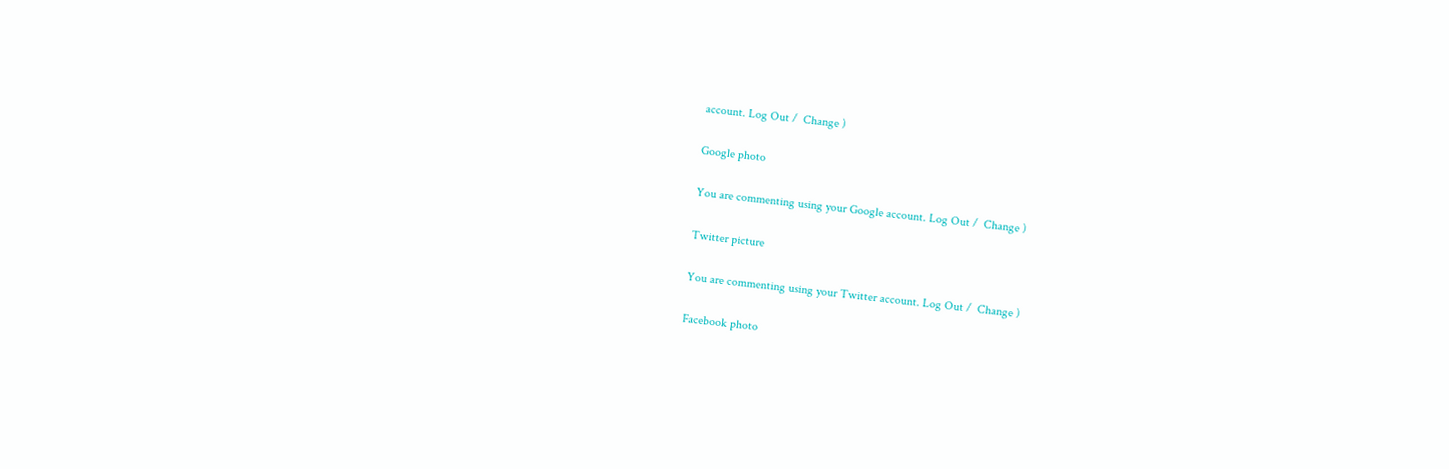account. Log Out /  Change )

Google photo

You are commenting using your Google account. Log Out /  Change )

Twitter picture

You are commenting using your Twitter account. Log Out /  Change )

Facebook photo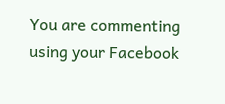You are commenting using your Facebook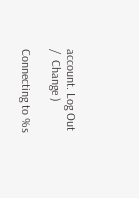account. Log Out /  Change )

Connecting to %s